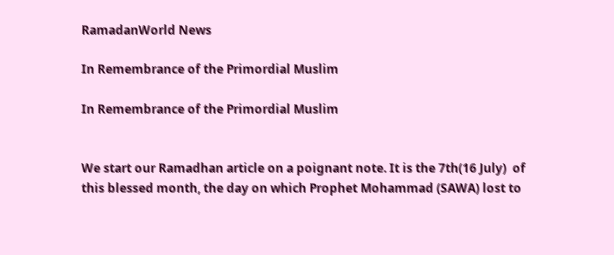RamadanWorld News

In Remembrance of the Primordial Muslim

In Remembrance of the Primordial Muslim


We start our Ramadhan article on a poignant note. It is the 7th(16 July)  of this blessed month, the day on which Prophet Mohammad (SAWA) lost to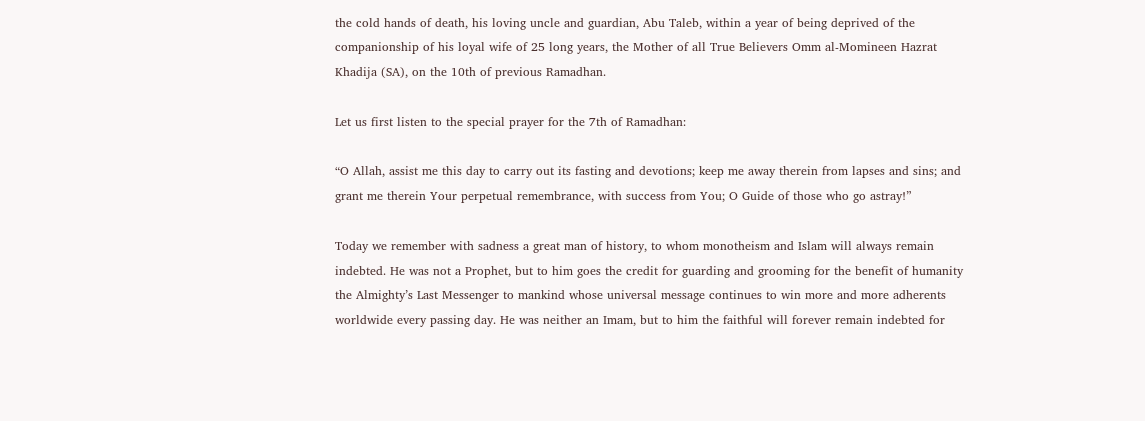the cold hands of death, his loving uncle and guardian, Abu Taleb, within a year of being deprived of the companionship of his loyal wife of 25 long years, the Mother of all True Believers Omm al-Momineen Hazrat Khadija (SA), on the 10th of previous Ramadhan.

Let us first listen to the special prayer for the 7th of Ramadhan:

“O Allah, assist me this day to carry out its fasting and devotions; keep me away therein from lapses and sins; and grant me therein Your perpetual remembrance, with success from You; O Guide of those who go astray!”

Today we remember with sadness a great man of history, to whom monotheism and Islam will always remain indebted. He was not a Prophet, but to him goes the credit for guarding and grooming for the benefit of humanity the Almighty’s Last Messenger to mankind whose universal message continues to win more and more adherents worldwide every passing day. He was neither an Imam, but to him the faithful will forever remain indebted for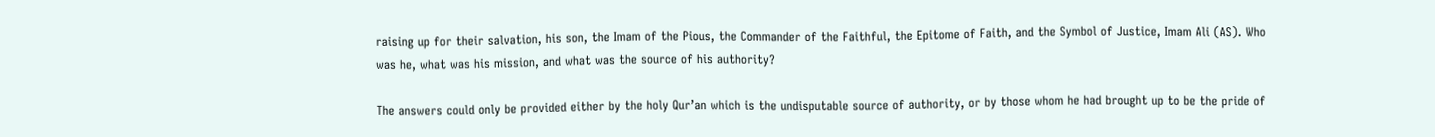raising up for their salvation, his son, the Imam of the Pious, the Commander of the Faithful, the Epitome of Faith, and the Symbol of Justice, Imam Ali (AS). Who was he, what was his mission, and what was the source of his authority?

The answers could only be provided either by the holy Qur’an which is the undisputable source of authority, or by those whom he had brought up to be the pride of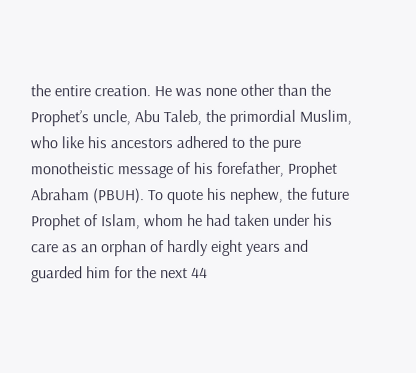the entire creation. He was none other than the Prophet’s uncle, Abu Taleb, the primordial Muslim, who like his ancestors adhered to the pure monotheistic message of his forefather, Prophet Abraham (PBUH). To quote his nephew, the future Prophet of Islam, whom he had taken under his care as an orphan of hardly eight years and guarded him for the next 44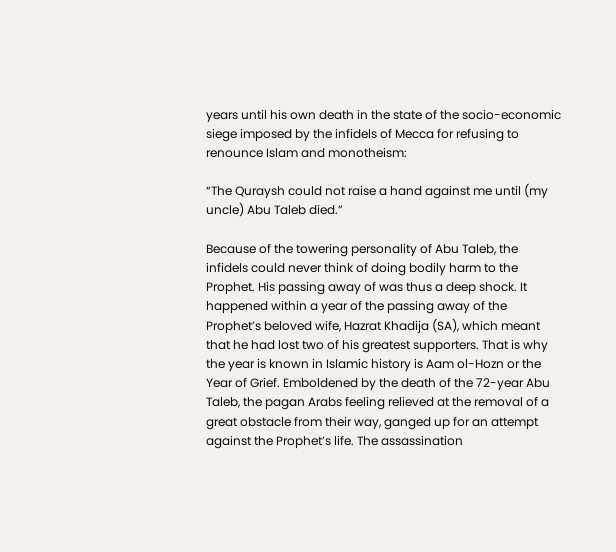years until his own death in the state of the socio-economic siege imposed by the infidels of Mecca for refusing to renounce Islam and monotheism:

“The Quraysh could not raise a hand against me until (my uncle) Abu Taleb died.”

Because of the towering personality of Abu Taleb, the infidels could never think of doing bodily harm to the Prophet. His passing away of was thus a deep shock. It happened within a year of the passing away of the Prophet’s beloved wife, Hazrat Khadija (SA), which meant that he had lost two of his greatest supporters. That is why the year is known in Islamic history is Aam ol-Hozn or the Year of Grief. Emboldened by the death of the 72-year Abu Taleb, the pagan Arabs feeling relieved at the removal of a great obstacle from their way, ganged up for an attempt against the Prophet’s life. The assassination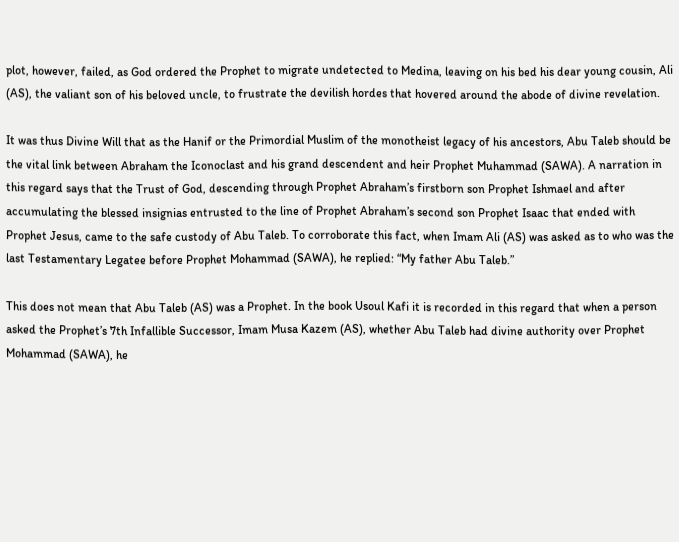plot, however, failed, as God ordered the Prophet to migrate undetected to Medina, leaving on his bed his dear young cousin, Ali (AS), the valiant son of his beloved uncle, to frustrate the devilish hordes that hovered around the abode of divine revelation.

It was thus Divine Will that as the Hanif or the Primordial Muslim of the monotheist legacy of his ancestors, Abu Taleb should be the vital link between Abraham the Iconoclast and his grand descendent and heir Prophet Muhammad (SAWA). A narration in this regard says that the Trust of God, descending through Prophet Abraham’s firstborn son Prophet Ishmael and after accumulating the blessed insignias entrusted to the line of Prophet Abraham’s second son Prophet Isaac that ended with Prophet Jesus, came to the safe custody of Abu Taleb. To corroborate this fact, when Imam Ali (AS) was asked as to who was the last Testamentary Legatee before Prophet Mohammad (SAWA), he replied: “My father Abu Taleb.”

This does not mean that Abu Taleb (AS) was a Prophet. In the book Usoul Kafi it is recorded in this regard that when a person asked the Prophet’s 7th Infallible Successor, Imam Musa Kazem (AS), whether Abu Taleb had divine authority over Prophet Mohammad (SAWA), he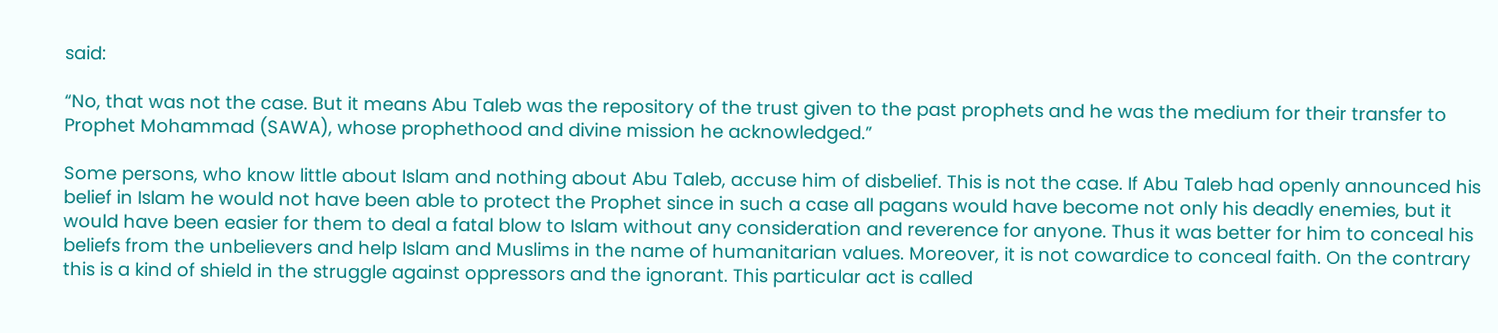said:

“No, that was not the case. But it means Abu Taleb was the repository of the trust given to the past prophets and he was the medium for their transfer to Prophet Mohammad (SAWA), whose prophethood and divine mission he acknowledged.”

Some persons, who know little about Islam and nothing about Abu Taleb, accuse him of disbelief. This is not the case. If Abu Taleb had openly announced his belief in Islam he would not have been able to protect the Prophet since in such a case all pagans would have become not only his deadly enemies, but it would have been easier for them to deal a fatal blow to Islam without any consideration and reverence for anyone. Thus it was better for him to conceal his beliefs from the unbelievers and help Islam and Muslims in the name of humanitarian values. Moreover, it is not cowardice to conceal faith. On the contrary this is a kind of shield in the struggle against oppressors and the ignorant. This particular act is called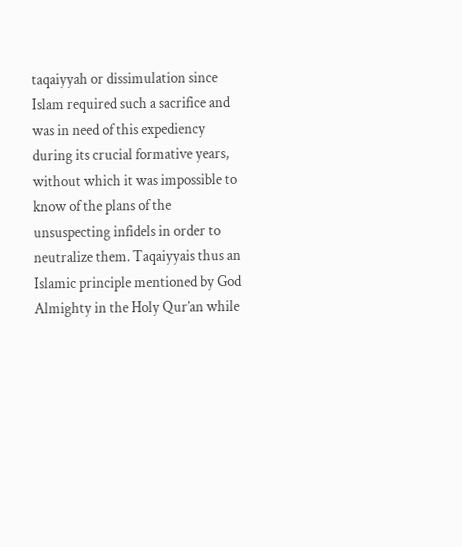taqaiyyah or dissimulation since Islam required such a sacrifice and was in need of this expediency during its crucial formative years, without which it was impossible to know of the plans of the unsuspecting infidels in order to neutralize them. Taqaiyyais thus an Islamic principle mentioned by God Almighty in the Holy Qur’an while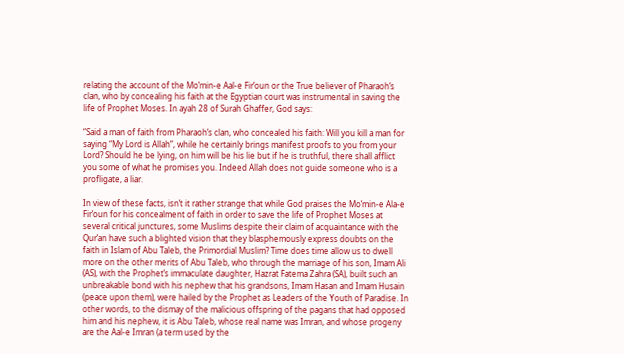relating the account of the Mo’min-e Aal-e Fir’oun or the True believer of Pharaoh’s clan, who by concealing his faith at the Egyptian court was instrumental in saving the life of Prophet Moses. In ayah 28 of Surah Ghaffer, God says:

“Said a man of faith from Pharaoh’s clan, who concealed his faith: Will you kill a man for saying “My Lord is Allah”, while he certainly brings manifest proofs to you from your Lord? Should he be lying, on him will be his lie but if he is truthful, there shall afflict you some of what he promises you. Indeed Allah does not guide someone who is a profligate, a liar.

In view of these facts, isn’t it rather strange that while God praises the Mo’min-e Ala-e Fir’oun for his concealment of faith in order to save the life of Prophet Moses at several critical junctures, some Muslims despite their claim of acquaintance with the Qur’an have such a blighted vision that they blasphemously express doubts on the faith in Islam of Abu Taleb, the Primordial Muslim? Time does time allow us to dwell more on the other merits of Abu Taleb, who through the marriage of his son, Imam Ali (AS), with the Prophet’s immaculate daughter, Hazrat Fatema Zahra (SA), built such an unbreakable bond with his nephew that his grandsons, Imam Hasan and Imam Husain (peace upon them), were hailed by the Prophet as Leaders of the Youth of Paradise. In other words, to the dismay of the malicious offspring of the pagans that had opposed him and his nephew, it is Abu Taleb, whose real name was Imran, and whose progeny are the Aal-e Imran (a term used by the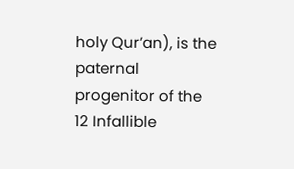holy Qur’an), is the paternal progenitor of the 12 Infallible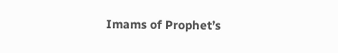Imams of Prophet’s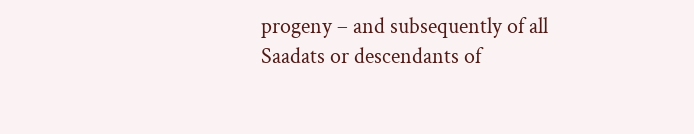progeny – and subsequently of all Saadats or descendants of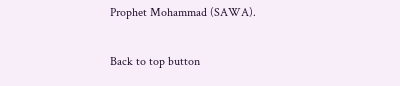Prophet Mohammad (SAWA).

Back to top button